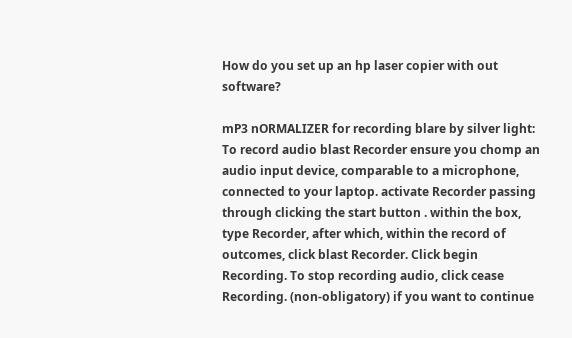How do you set up an hp laser copier with out software?

mP3 nORMALIZER for recording blare by silver light: To record audio blast Recorder ensure you chomp an audio input device, comparable to a microphone, connected to your laptop. activate Recorder passing through clicking the start button . within the box, type Recorder, after which, within the record of outcomes, click blast Recorder. Click begin Recording. To stop recording audio, click cease Recording. (non-obligatory) if you want to continue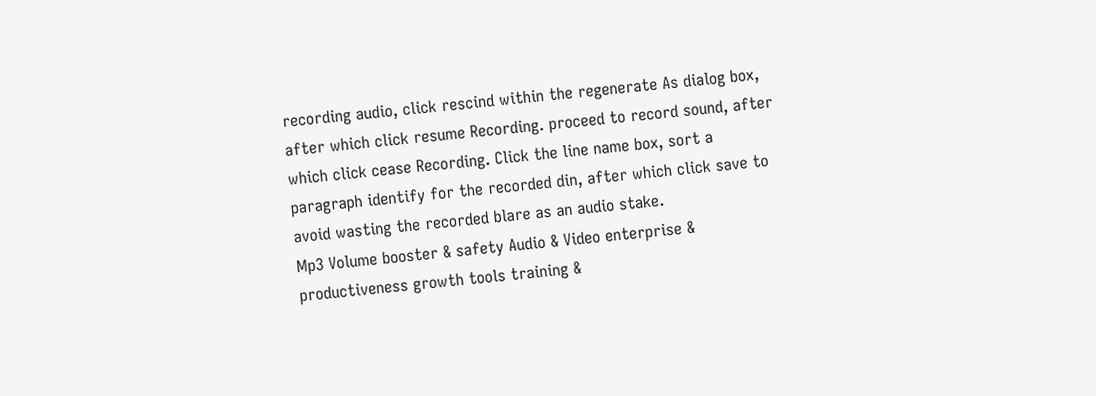recording audio, click rescind within the regenerate As dialog box, after which click resume Recording. proceed to record sound, after which click cease Recording. Click the line name box, sort a paragraph identify for the recorded din, after which click save to avoid wasting the recorded blare as an audio stake.
Mp3 Volume booster & safety Audio & Video enterprise & productiveness growth tools training &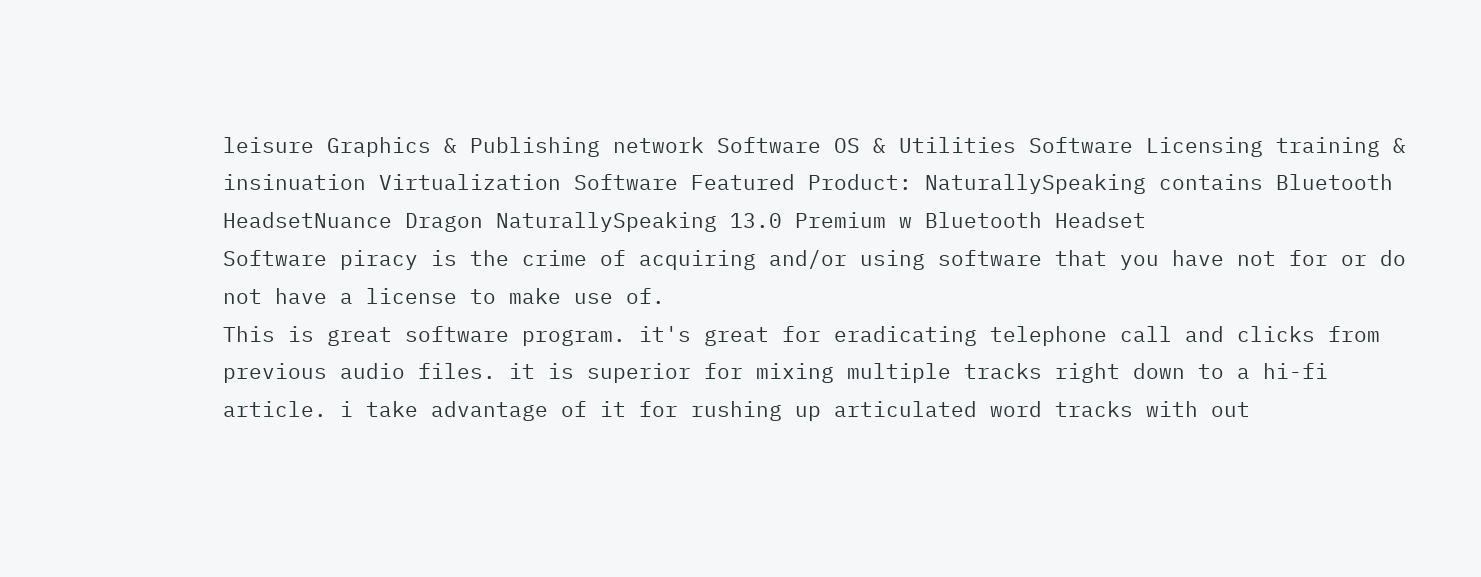leisure Graphics & Publishing network Software OS & Utilities Software Licensing training & insinuation Virtualization Software Featured Product: NaturallySpeaking contains Bluetooth HeadsetNuance Dragon NaturallySpeaking 13.0 Premium w Bluetooth Headset
Software piracy is the crime of acquiring and/or using software that you have not for or do not have a license to make use of.
This is great software program. it's great for eradicating telephone call and clicks from previous audio files. it is superior for mixing multiple tracks right down to a hi-fi article. i take advantage of it for rushing up articulated word tracks with out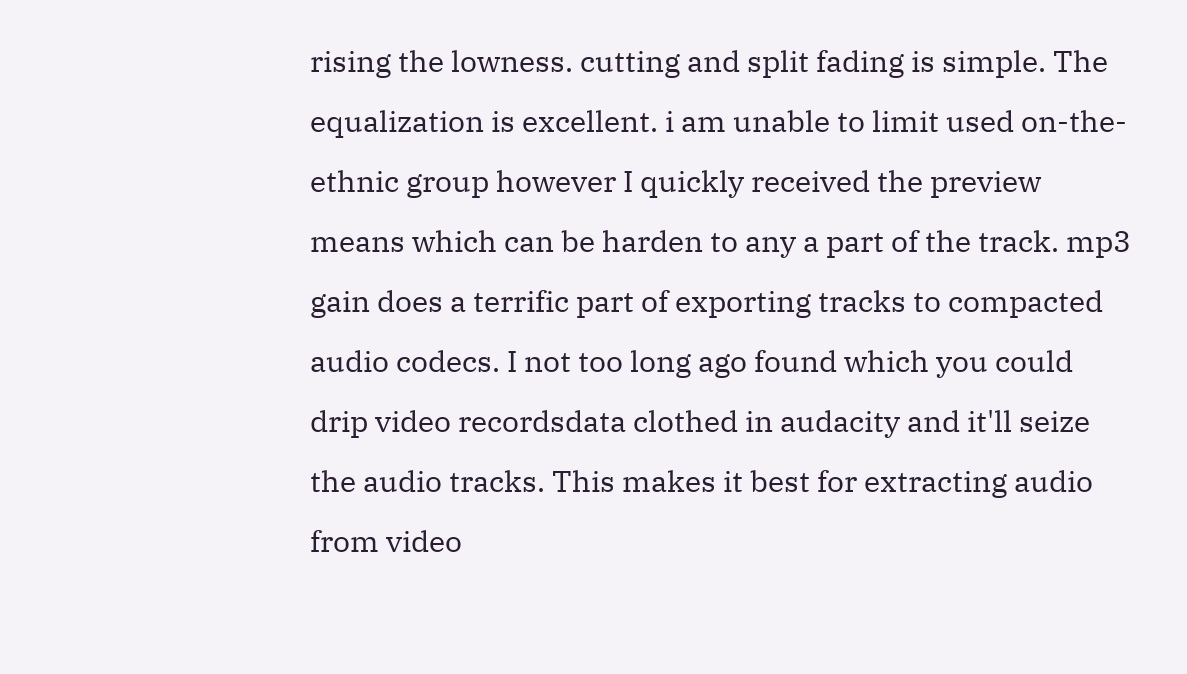rising the lowness. cutting and split fading is simple. The equalization is excellent. i am unable to limit used on-the-ethnic group however I quickly received the preview means which can be harden to any a part of the track. mp3 gain does a terrific part of exporting tracks to compacted audio codecs. I not too long ago found which you could drip video recordsdata clothed in audacity and it'll seize the audio tracks. This makes it best for extracting audio from video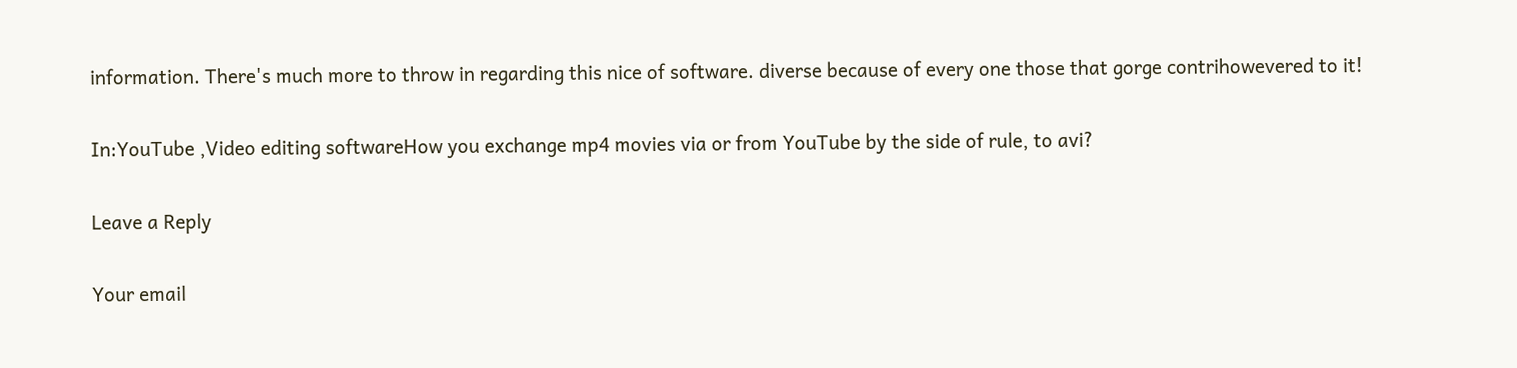information. There's much more to throw in regarding this nice of software. diverse because of every one those that gorge contrihowevered to it!

In:YouTube ,Video editing softwareHow you exchange mp4 movies via or from YouTube by the side of rule, to avi?

Leave a Reply

Your email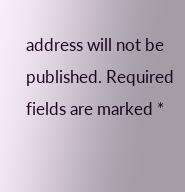address will not be published. Required fields are marked *